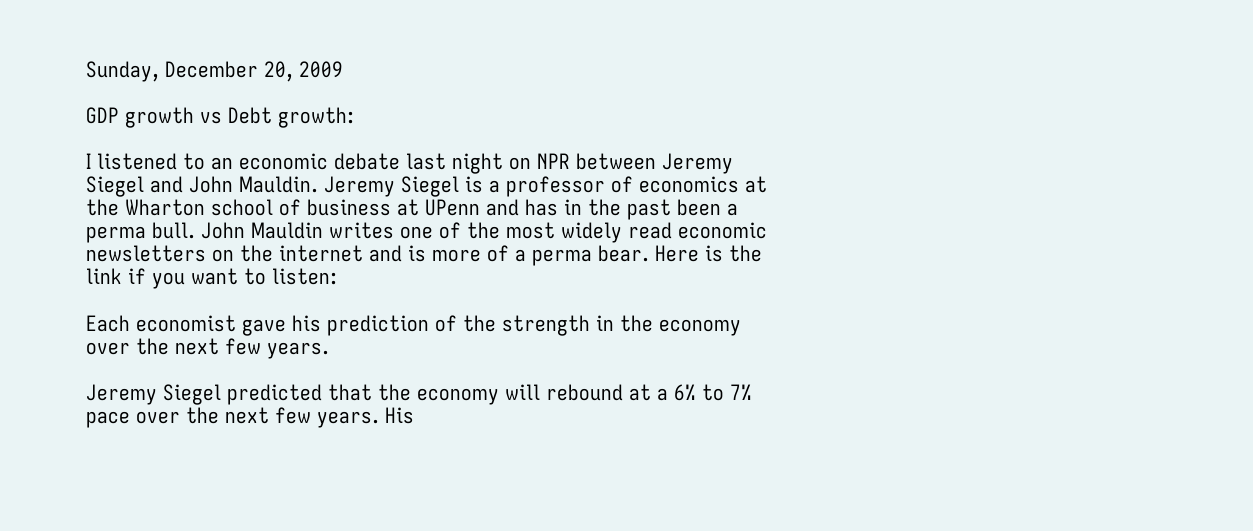Sunday, December 20, 2009

GDP growth vs Debt growth:

I listened to an economic debate last night on NPR between Jeremy Siegel and John Mauldin. Jeremy Siegel is a professor of economics at the Wharton school of business at UPenn and has in the past been a perma bull. John Mauldin writes one of the most widely read economic newsletters on the internet and is more of a perma bear. Here is the link if you want to listen:

Each economist gave his prediction of the strength in the economy over the next few years.

Jeremy Siegel predicted that the economy will rebound at a 6% to 7% pace over the next few years. His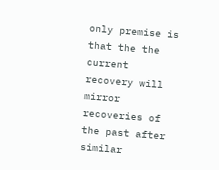only premise is that the the current recovery will mirror recoveries of the past after similar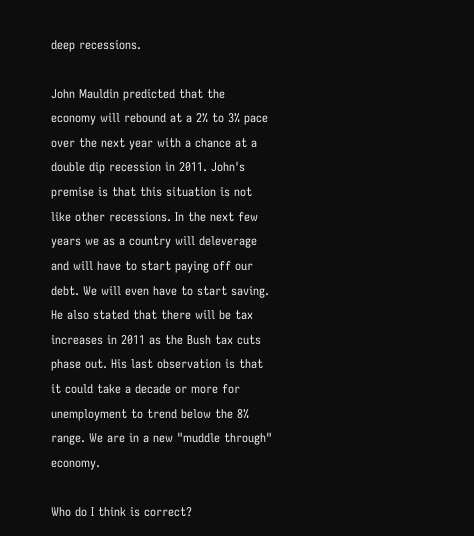deep recessions.

John Mauldin predicted that the economy will rebound at a 2% to 3% pace over the next year with a chance at a double dip recession in 2011. John's premise is that this situation is not like other recessions. In the next few years we as a country will deleverage and will have to start paying off our debt. We will even have to start saving. He also stated that there will be tax increases in 2011 as the Bush tax cuts phase out. His last observation is that it could take a decade or more for unemployment to trend below the 8% range. We are in a new "muddle through" economy.

Who do I think is correct?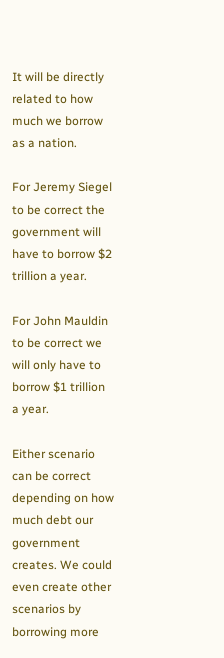It will be directly related to how much we borrow as a nation.

For Jeremy Siegel to be correct the government will have to borrow $2 trillion a year.

For John Mauldin to be correct we will only have to borrow $1 trillion a year.

Either scenario can be correct depending on how much debt our government creates. We could even create other scenarios by borrowing more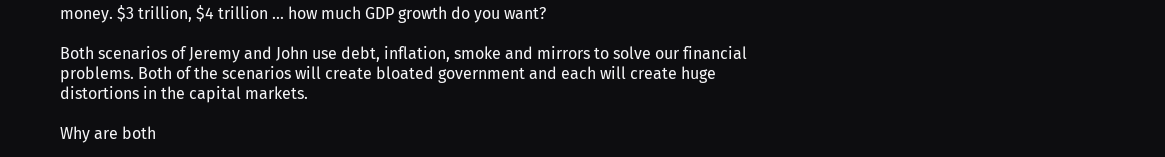money. $3 trillion, $4 trillion ... how much GDP growth do you want?

Both scenarios of Jeremy and John use debt, inflation, smoke and mirrors to solve our financial problems. Both of the scenarios will create bloated government and each will create huge distortions in the capital markets.

Why are both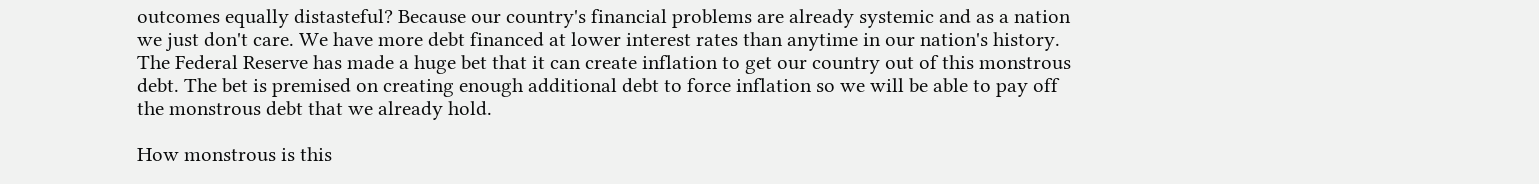outcomes equally distasteful? Because our country's financial problems are already systemic and as a nation we just don't care. We have more debt financed at lower interest rates than anytime in our nation's history. The Federal Reserve has made a huge bet that it can create inflation to get our country out of this monstrous debt. The bet is premised on creating enough additional debt to force inflation so we will be able to pay off the monstrous debt that we already hold.

How monstrous is this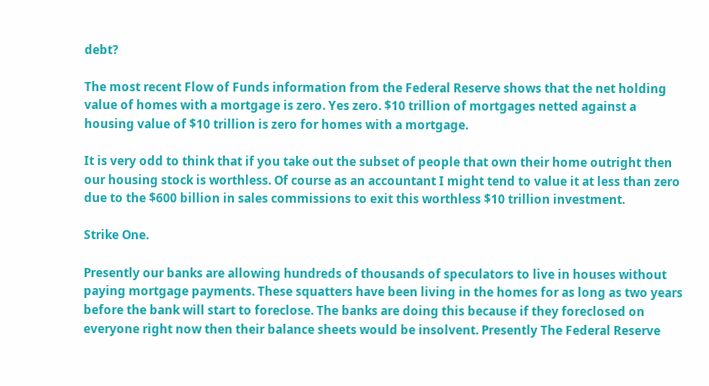debt?

The most recent Flow of Funds information from the Federal Reserve shows that the net holding value of homes with a mortgage is zero. Yes zero. $10 trillion of mortgages netted against a housing value of $10 trillion is zero for homes with a mortgage.

It is very odd to think that if you take out the subset of people that own their home outright then our housing stock is worthless. Of course as an accountant I might tend to value it at less than zero due to the $600 billion in sales commissions to exit this worthless $10 trillion investment.

Strike One.

Presently our banks are allowing hundreds of thousands of speculators to live in houses without paying mortgage payments. These squatters have been living in the homes for as long as two years before the bank will start to foreclose. The banks are doing this because if they foreclosed on everyone right now then their balance sheets would be insolvent. Presently The Federal Reserve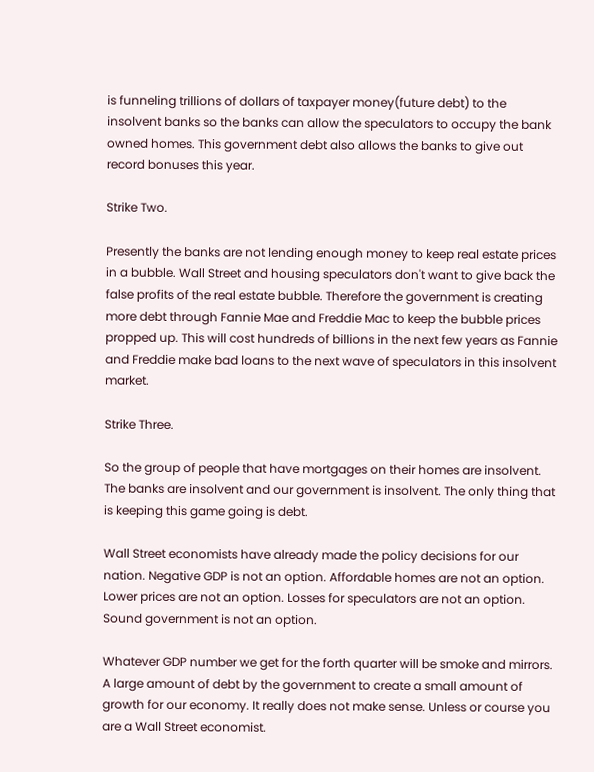is funneling trillions of dollars of taxpayer money(future debt) to the insolvent banks so the banks can allow the speculators to occupy the bank owned homes. This government debt also allows the banks to give out record bonuses this year.

Strike Two.

Presently the banks are not lending enough money to keep real estate prices in a bubble. Wall Street and housing speculators don't want to give back the false profits of the real estate bubble. Therefore the government is creating more debt through Fannie Mae and Freddie Mac to keep the bubble prices propped up. This will cost hundreds of billions in the next few years as Fannie and Freddie make bad loans to the next wave of speculators in this insolvent market.

Strike Three.

So the group of people that have mortgages on their homes are insolvent. The banks are insolvent and our government is insolvent. The only thing that is keeping this game going is debt.

Wall Street economists have already made the policy decisions for our nation. Negative GDP is not an option. Affordable homes are not an option. Lower prices are not an option. Losses for speculators are not an option. Sound government is not an option.

Whatever GDP number we get for the forth quarter will be smoke and mirrors. A large amount of debt by the government to create a small amount of growth for our economy. It really does not make sense. Unless or course you are a Wall Street economist.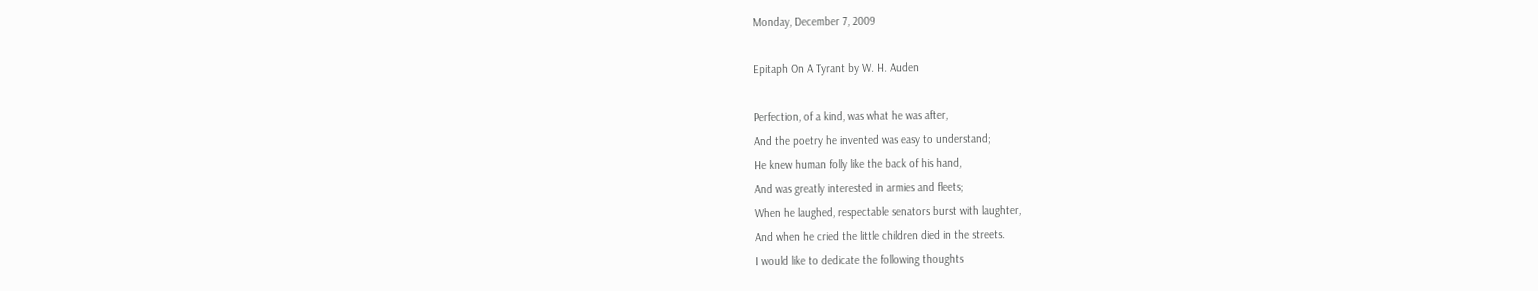Monday, December 7, 2009

Epitaph On A Tyrant by W. H. Auden

Perfection, of a kind, was what he was after,
And the poetry he invented was easy to understand;
He knew human folly like the back of his hand,
And was greatly interested in armies and fleets;
When he laughed, respectable senators burst with laughter,
And when he cried the little children died in the streets.
I would like to dedicate the following thoughts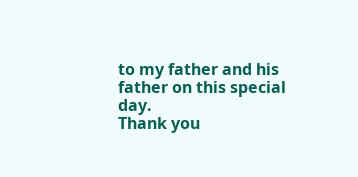to my father and his father on this special day.
Thank you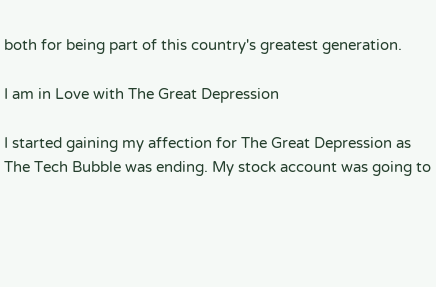both for being part of this country's greatest generation.

I am in Love with The Great Depression

I started gaining my affection for The Great Depression as The Tech Bubble was ending. My stock account was going to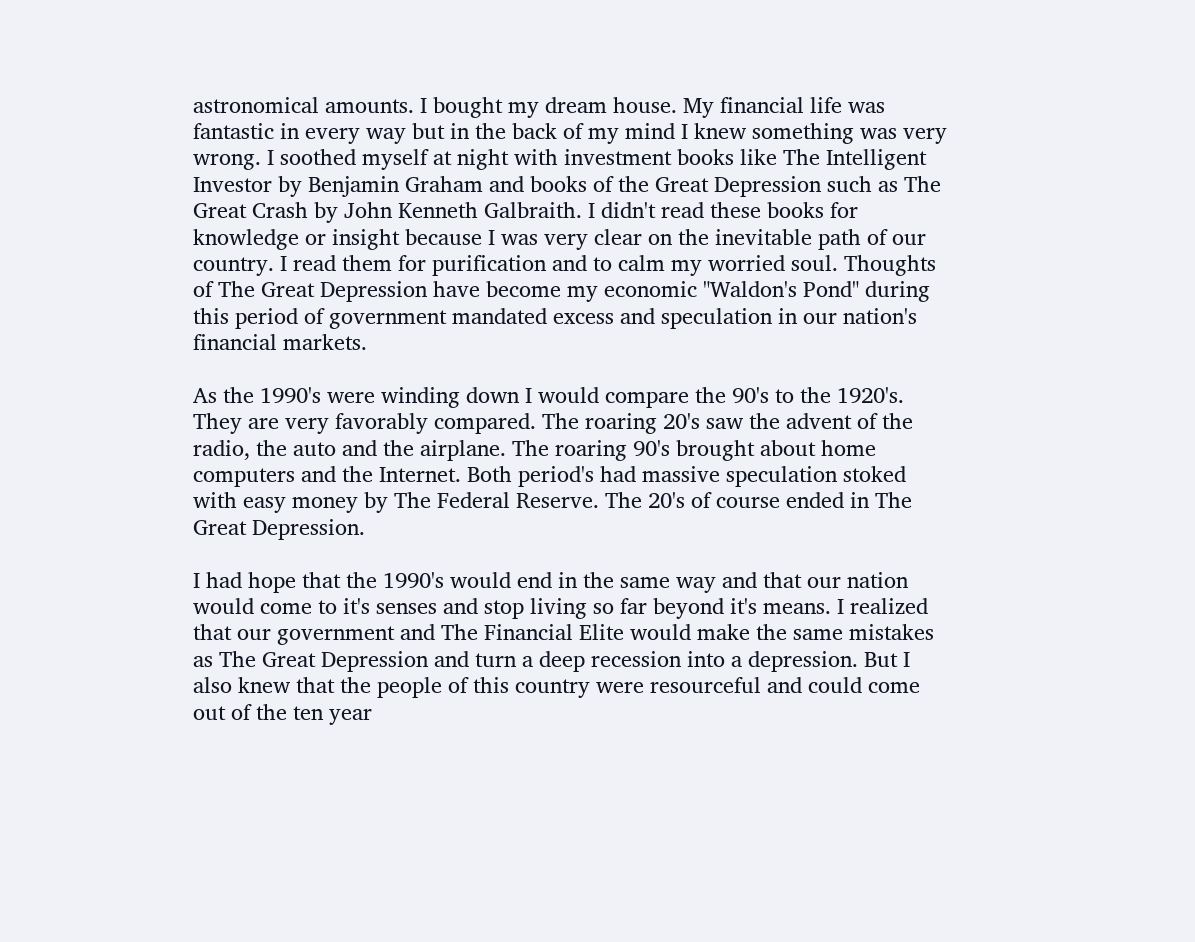astronomical amounts. I bought my dream house. My financial life was fantastic in every way but in the back of my mind I knew something was very wrong. I soothed myself at night with investment books like The Intelligent Investor by Benjamin Graham and books of the Great Depression such as The Great Crash by John Kenneth Galbraith. I didn't read these books for knowledge or insight because I was very clear on the inevitable path of our country. I read them for purification and to calm my worried soul. Thoughts of The Great Depression have become my economic "Waldon's Pond" during this period of government mandated excess and speculation in our nation's financial markets.

As the 1990's were winding down I would compare the 90's to the 1920's. They are very favorably compared. The roaring 20's saw the advent of the radio, the auto and the airplane. The roaring 90's brought about home computers and the Internet. Both period's had massive speculation stoked with easy money by The Federal Reserve. The 20's of course ended in The Great Depression.

I had hope that the 1990's would end in the same way and that our nation would come to it's senses and stop living so far beyond it's means. I realized that our government and The Financial Elite would make the same mistakes as The Great Depression and turn a deep recession into a depression. But I also knew that the people of this country were resourceful and could come out of the ten year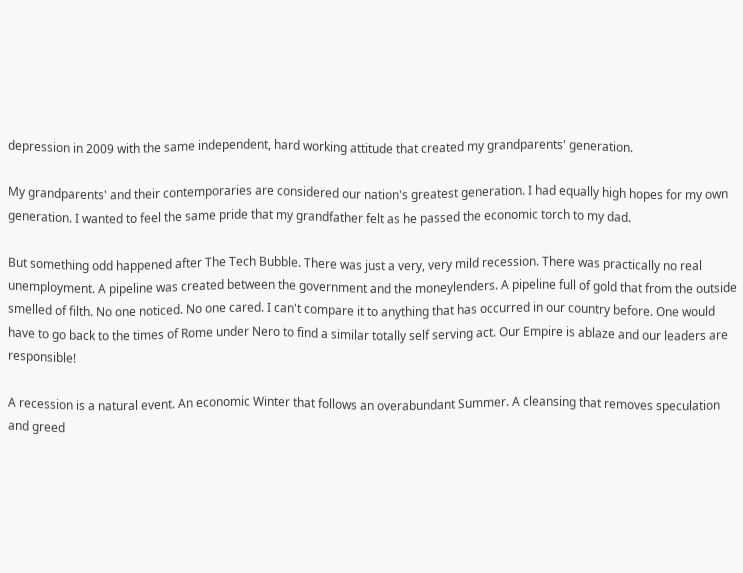depression in 2009 with the same independent, hard working attitude that created my grandparents' generation.

My grandparents' and their contemporaries are considered our nation's greatest generation. I had equally high hopes for my own generation. I wanted to feel the same pride that my grandfather felt as he passed the economic torch to my dad.

But something odd happened after The Tech Bubble. There was just a very, very mild recession. There was practically no real unemployment. A pipeline was created between the government and the moneylenders. A pipeline full of gold that from the outside smelled of filth. No one noticed. No one cared. I can't compare it to anything that has occurred in our country before. One would have to go back to the times of Rome under Nero to find a similar totally self serving act. Our Empire is ablaze and our leaders are responsible!

A recession is a natural event. An economic Winter that follows an overabundant Summer. A cleansing that removes speculation and greed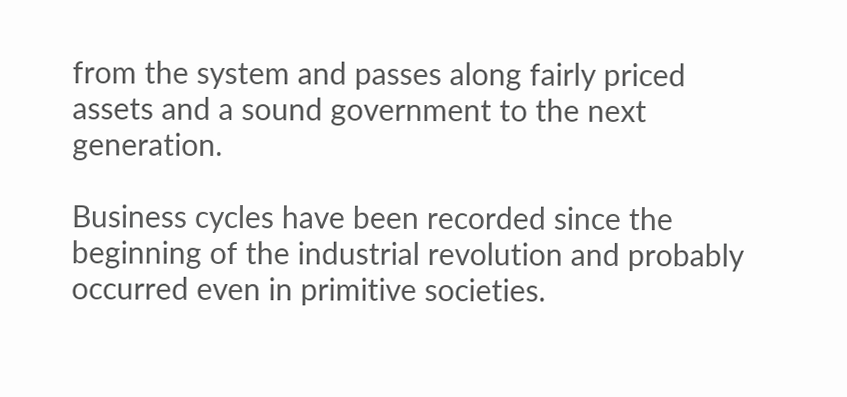from the system and passes along fairly priced assets and a sound government to the next generation.

Business cycles have been recorded since the beginning of the industrial revolution and probably occurred even in primitive societies.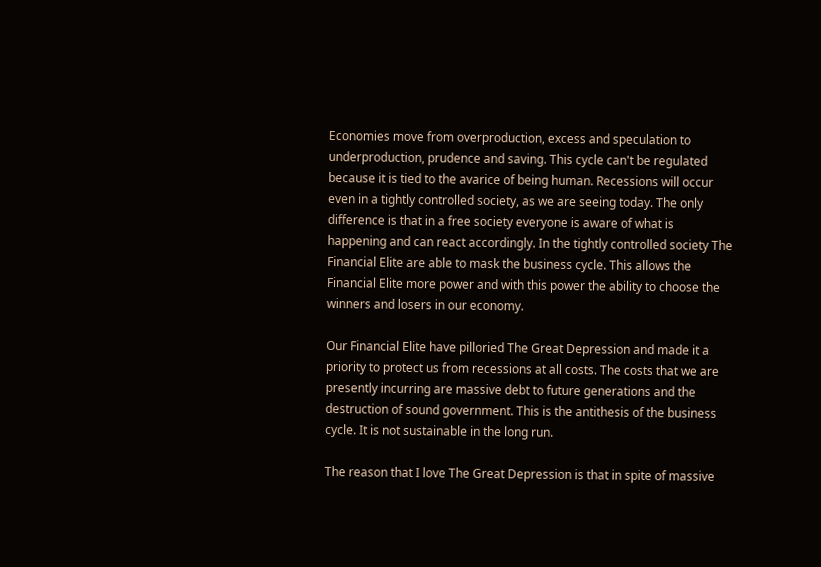Economies move from overproduction, excess and speculation to underproduction, prudence and saving. This cycle can't be regulated because it is tied to the avarice of being human. Recessions will occur even in a tightly controlled society, as we are seeing today. The only difference is that in a free society everyone is aware of what is happening and can react accordingly. In the tightly controlled society The Financial Elite are able to mask the business cycle. This allows the Financial Elite more power and with this power the ability to choose the winners and losers in our economy.

Our Financial Elite have pilloried The Great Depression and made it a priority to protect us from recessions at all costs. The costs that we are presently incurring are massive debt to future generations and the destruction of sound government. This is the antithesis of the business cycle. It is not sustainable in the long run.

The reason that I love The Great Depression is that in spite of massive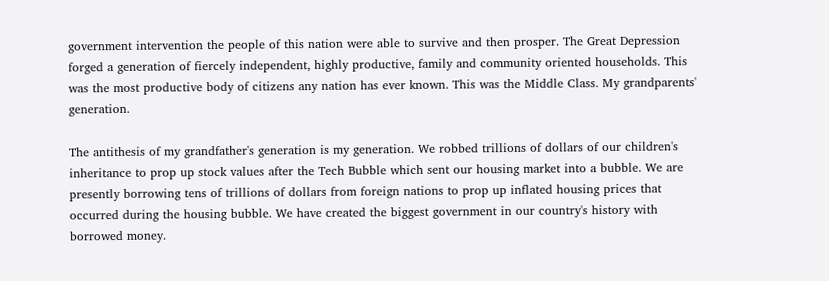government intervention the people of this nation were able to survive and then prosper. The Great Depression forged a generation of fiercely independent, highly productive, family and community oriented households. This was the most productive body of citizens any nation has ever known. This was the Middle Class. My grandparents' generation.

The antithesis of my grandfather's generation is my generation. We robbed trillions of dollars of our children's inheritance to prop up stock values after the Tech Bubble which sent our housing market into a bubble. We are presently borrowing tens of trillions of dollars from foreign nations to prop up inflated housing prices that occurred during the housing bubble. We have created the biggest government in our country's history with borrowed money.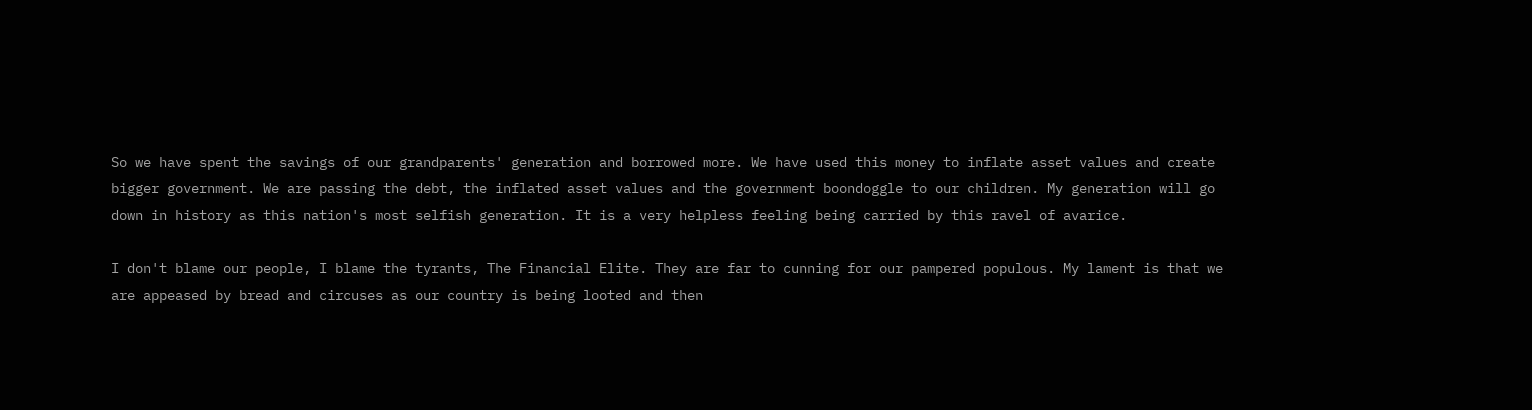So we have spent the savings of our grandparents' generation and borrowed more. We have used this money to inflate asset values and create bigger government. We are passing the debt, the inflated asset values and the government boondoggle to our children. My generation will go down in history as this nation's most selfish generation. It is a very helpless feeling being carried by this ravel of avarice.

I don't blame our people, I blame the tyrants, The Financial Elite. They are far to cunning for our pampered populous. My lament is that we are appeased by bread and circuses as our country is being looted and then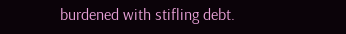burdened with stifling debt.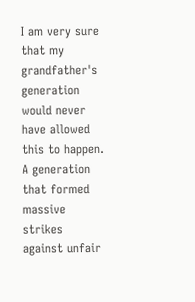I am very sure that my grandfather's generation would never have allowed this to happen. A generation that formed massive strikes against unfair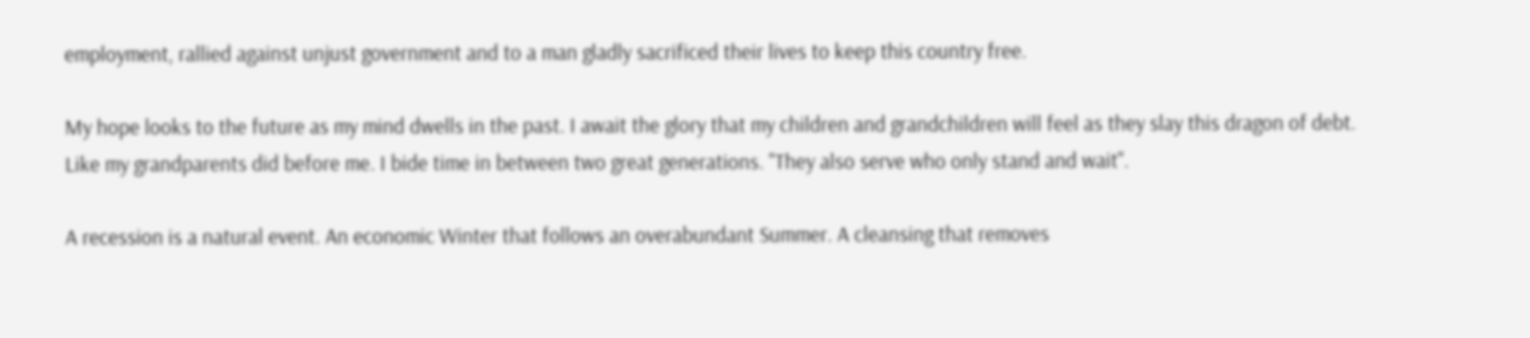employment, rallied against unjust government and to a man gladly sacrificed their lives to keep this country free.

My hope looks to the future as my mind dwells in the past. I await the glory that my children and grandchildren will feel as they slay this dragon of debt. Like my grandparents did before me. I bide time in between two great generations. "They also serve who only stand and wait".

A recession is a natural event. An economic Winter that follows an overabundant Summer. A cleansing that removes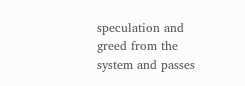speculation and greed from the system and passes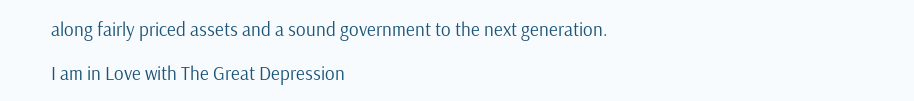along fairly priced assets and a sound government to the next generation.

I am in Love with The Great Depression